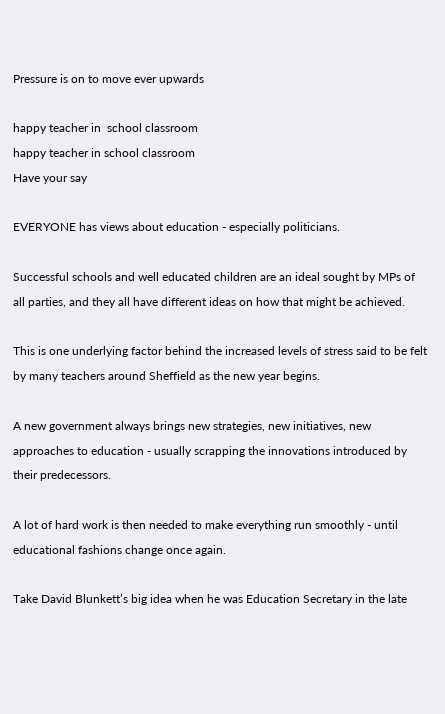Pressure is on to move ever upwards

happy teacher in  school classroom
happy teacher in school classroom
Have your say

EVERYONE has views about education - especially politicians.

Successful schools and well educated children are an ideal sought by MPs of all parties, and they all have different ideas on how that might be achieved.

This is one underlying factor behind the increased levels of stress said to be felt by many teachers around Sheffield as the new year begins.

A new government always brings new strategies, new initiatives, new approaches to education - usually scrapping the innovations introduced by their predecessors.

A lot of hard work is then needed to make everything run smoothly - until educational fashions change once again.

Take David Blunkett’s big idea when he was Education Secretary in the late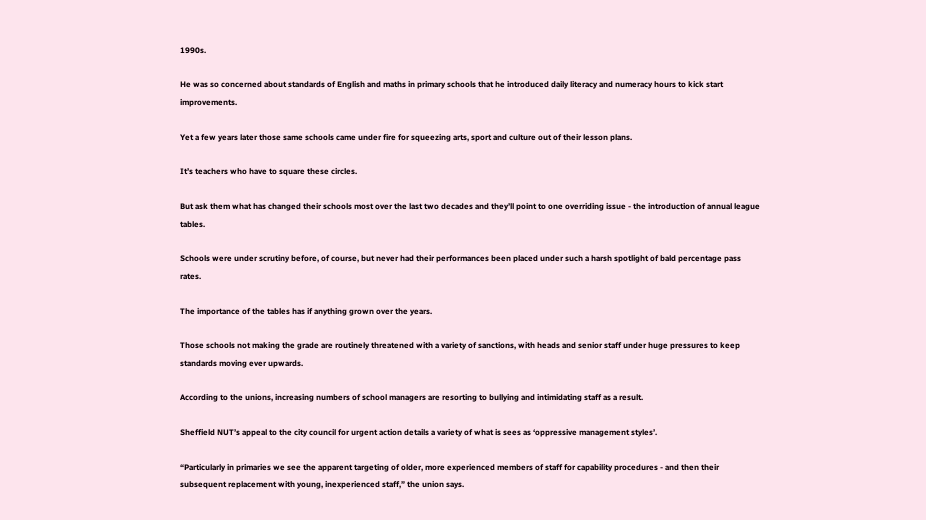1990s.

He was so concerned about standards of English and maths in primary schools that he introduced daily literacy and numeracy hours to kick start improvements.

Yet a few years later those same schools came under fire for squeezing arts, sport and culture out of their lesson plans.

It’s teachers who have to square these circles.

But ask them what has changed their schools most over the last two decades and they’ll point to one overriding issue - the introduction of annual league tables.

Schools were under scrutiny before, of course, but never had their performances been placed under such a harsh spotlight of bald percentage pass rates.

The importance of the tables has if anything grown over the years.

Those schools not making the grade are routinely threatened with a variety of sanctions, with heads and senior staff under huge pressures to keep standards moving ever upwards.

According to the unions, increasing numbers of school managers are resorting to bullying and intimidating staff as a result.

Sheffield NUT’s appeal to the city council for urgent action details a variety of what is sees as ‘oppressive management styles’.

“Particularly in primaries we see the apparent targeting of older, more experienced members of staff for capability procedures - and then their subsequent replacement with young, inexperienced staff,” the union says.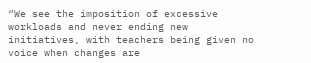“We see the imposition of excessive workloads and never ending new initiatives, with teachers being given no voice when changes are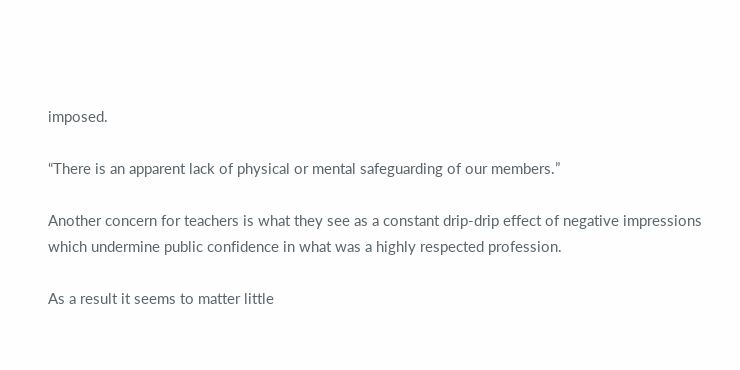imposed.

“There is an apparent lack of physical or mental safeguarding of our members.”

Another concern for teachers is what they see as a constant drip-drip effect of negative impressions which undermine public confidence in what was a highly respected profession.

As a result it seems to matter little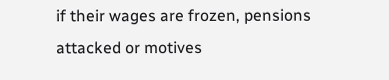if their wages are frozen, pensions attacked or motives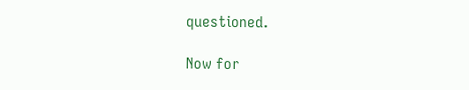questioned.

Now for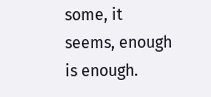some, it seems, enough is enough.